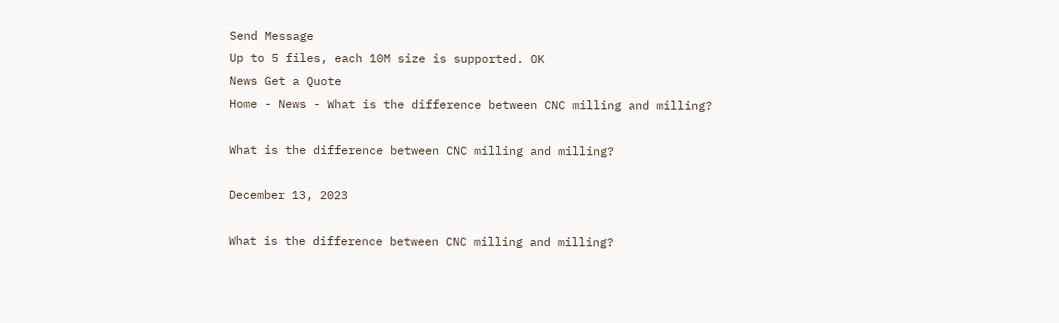Send Message
Up to 5 files, each 10M size is supported. OK
News Get a Quote
Home - News - What is the difference between CNC milling and milling?

What is the difference between CNC milling and milling?

December 13, 2023

What is the difference between CNC milling and milling?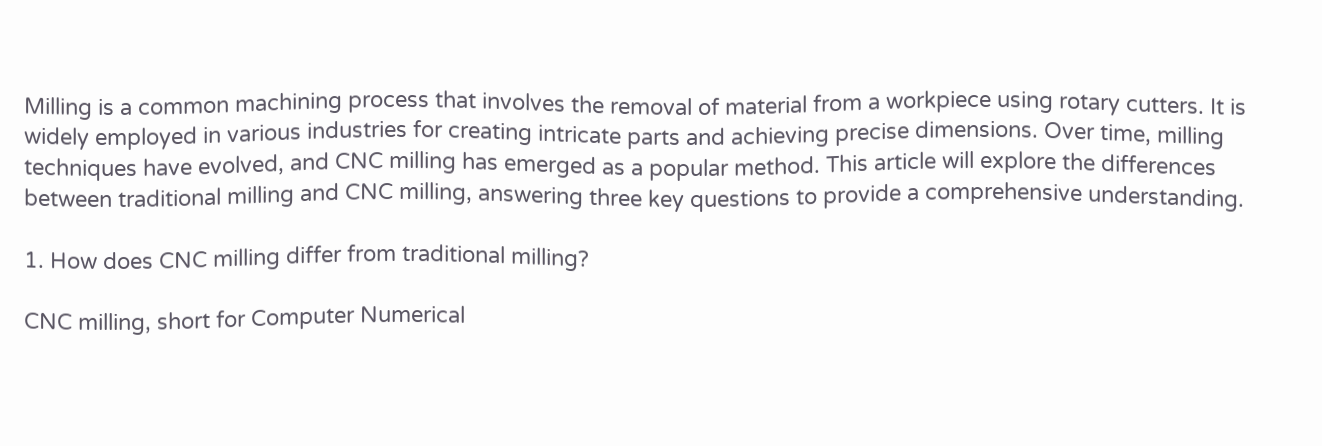Milling is a common machining process that involves the removal of material from a workpiece using rotary cutters. It is widely employed in various industries for creating intricate parts and achieving precise dimensions. Over time, milling techniques have evolved, and CNC milling has emerged as a popular method. This article will explore the differences between traditional milling and CNC milling, answering three key questions to provide a comprehensive understanding.

1. How does CNC milling differ from traditional milling?

CNC milling, short for Computer Numerical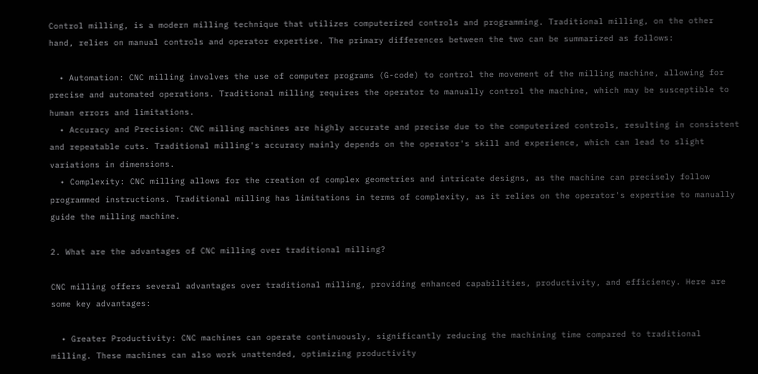Control milling, is a modern milling technique that utilizes computerized controls and programming. Traditional milling, on the other hand, relies on manual controls and operator expertise. The primary differences between the two can be summarized as follows:

  • Automation: CNC milling involves the use of computer programs (G-code) to control the movement of the milling machine, allowing for precise and automated operations. Traditional milling requires the operator to manually control the machine, which may be susceptible to human errors and limitations.
  • Accuracy and Precision: CNC milling machines are highly accurate and precise due to the computerized controls, resulting in consistent and repeatable cuts. Traditional milling's accuracy mainly depends on the operator's skill and experience, which can lead to slight variations in dimensions.
  • Complexity: CNC milling allows for the creation of complex geometries and intricate designs, as the machine can precisely follow programmed instructions. Traditional milling has limitations in terms of complexity, as it relies on the operator's expertise to manually guide the milling machine.

2. What are the advantages of CNC milling over traditional milling?

CNC milling offers several advantages over traditional milling, providing enhanced capabilities, productivity, and efficiency. Here are some key advantages:

  • Greater Productivity: CNC machines can operate continuously, significantly reducing the machining time compared to traditional milling. These machines can also work unattended, optimizing productivity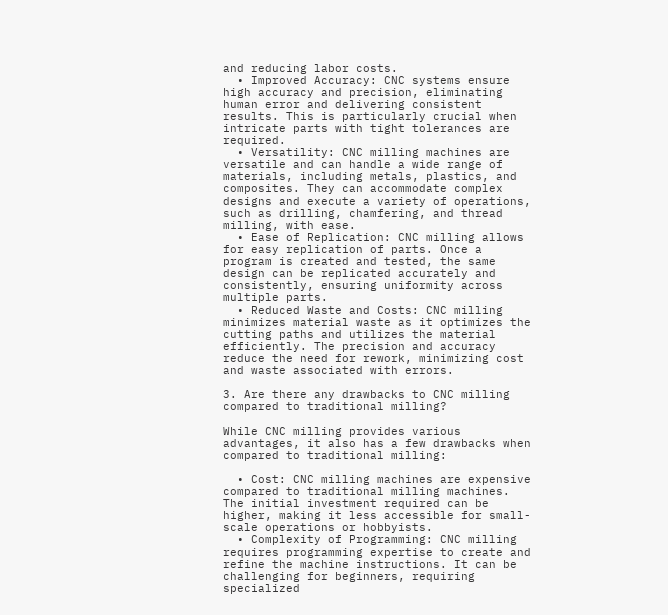and reducing labor costs.
  • Improved Accuracy: CNC systems ensure high accuracy and precision, eliminating human error and delivering consistent results. This is particularly crucial when intricate parts with tight tolerances are required.
  • Versatility: CNC milling machines are versatile and can handle a wide range of materials, including metals, plastics, and composites. They can accommodate complex designs and execute a variety of operations, such as drilling, chamfering, and thread milling, with ease.
  • Ease of Replication: CNC milling allows for easy replication of parts. Once a program is created and tested, the same design can be replicated accurately and consistently, ensuring uniformity across multiple parts.
  • Reduced Waste and Costs: CNC milling minimizes material waste as it optimizes the cutting paths and utilizes the material efficiently. The precision and accuracy reduce the need for rework, minimizing cost and waste associated with errors.

3. Are there any drawbacks to CNC milling compared to traditional milling?

While CNC milling provides various advantages, it also has a few drawbacks when compared to traditional milling:

  • Cost: CNC milling machines are expensive compared to traditional milling machines. The initial investment required can be higher, making it less accessible for small-scale operations or hobbyists.
  • Complexity of Programming: CNC milling requires programming expertise to create and refine the machine instructions. It can be challenging for beginners, requiring specialized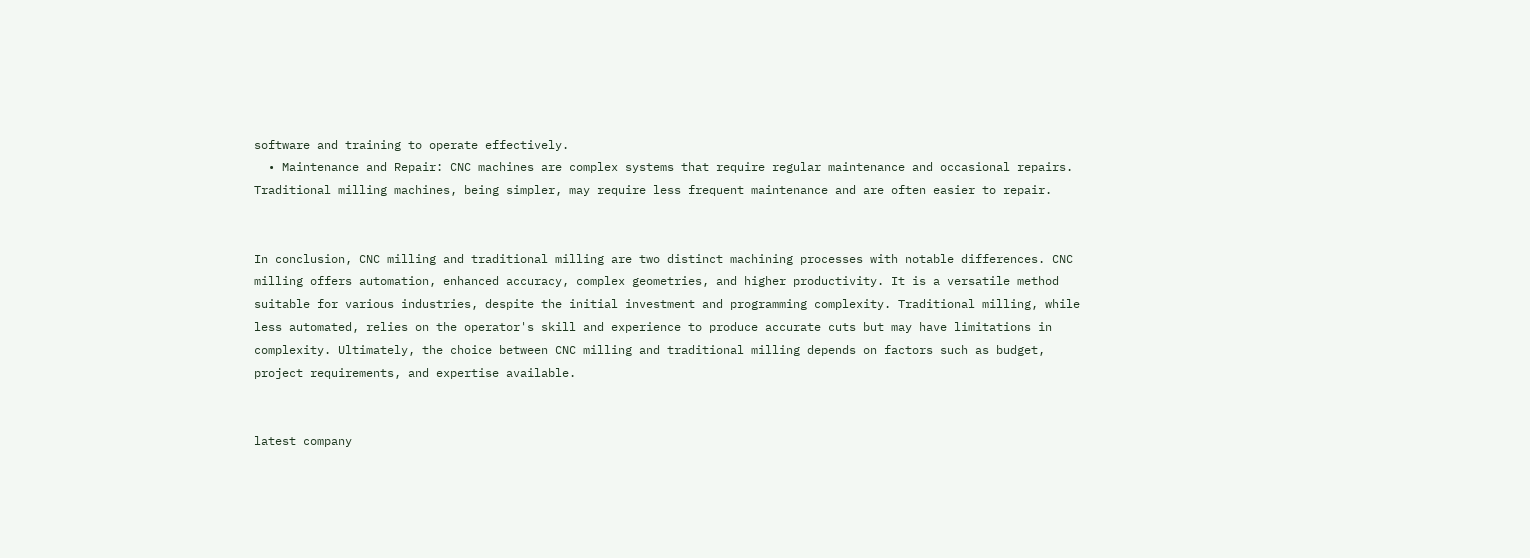software and training to operate effectively.
  • Maintenance and Repair: CNC machines are complex systems that require regular maintenance and occasional repairs. Traditional milling machines, being simpler, may require less frequent maintenance and are often easier to repair.


In conclusion, CNC milling and traditional milling are two distinct machining processes with notable differences. CNC milling offers automation, enhanced accuracy, complex geometries, and higher productivity. It is a versatile method suitable for various industries, despite the initial investment and programming complexity. Traditional milling, while less automated, relies on the operator's skill and experience to produce accurate cuts but may have limitations in complexity. Ultimately, the choice between CNC milling and traditional milling depends on factors such as budget, project requirements, and expertise available.


latest company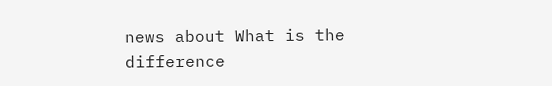news about What is the difference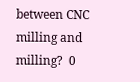between CNC milling and milling?  0